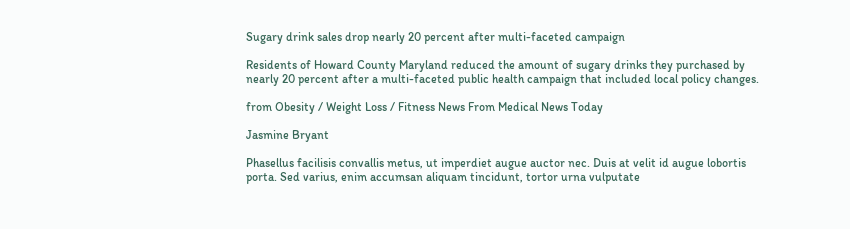Sugary drink sales drop nearly 20 percent after multi-faceted campaign

Residents of Howard County Maryland reduced the amount of sugary drinks they purchased by nearly 20 percent after a multi-faceted public health campaign that included local policy changes.

from Obesity / Weight Loss / Fitness News From Medical News Today

Jasmine Bryant

Phasellus facilisis convallis metus, ut imperdiet augue auctor nec. Duis at velit id augue lobortis porta. Sed varius, enim accumsan aliquam tincidunt, tortor urna vulputate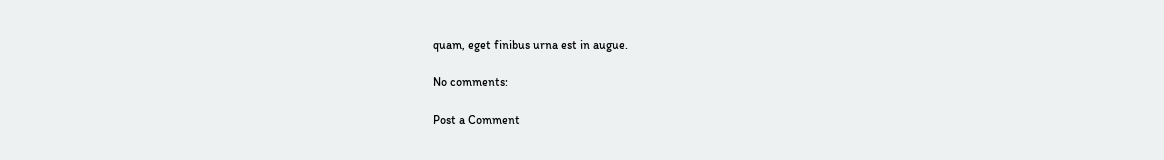quam, eget finibus urna est in augue.

No comments:

Post a Comment